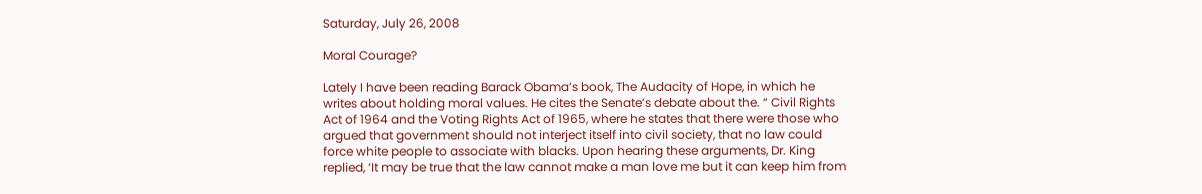Saturday, July 26, 2008

Moral Courage?

Lately I have been reading Barack Obama’s book, The Audacity of Hope, in which he writes about holding moral values. He cites the Senate’s debate about the. “ Civil Rights Act of 1964 and the Voting Rights Act of 1965, where he states that there were those who argued that government should not interject itself into civil society, that no law could force white people to associate with blacks. Upon hearing these arguments, Dr. King replied, ‘It may be true that the law cannot make a man love me but it can keep him from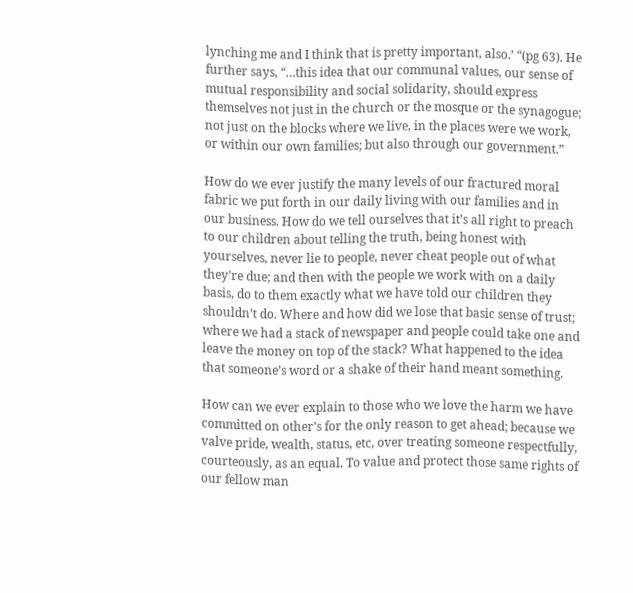lynching me and I think that is pretty important, also.’ “(pg 63). He further says, “…this idea that our communal values, our sense of mutual responsibility and social solidarity, should express themselves not just in the church or the mosque or the synagogue; not just on the blocks where we live, in the places were we work, or within our own families; but also through our government.”

How do we ever justify the many levels of our fractured moral fabric we put forth in our daily living with our families and in our business. How do we tell ourselves that it’s all right to preach to our children about telling the truth, being honest with yourselves, never lie to people, never cheat people out of what they’re due; and then with the people we work with on a daily basis, do to them exactly what we have told our children they shouldn’t do. Where and how did we lose that basic sense of trust; where we had a stack of newspaper and people could take one and leave the money on top of the stack? What happened to the idea that someone’s word or a shake of their hand meant something.

How can we ever explain to those who we love the harm we have committed on other’s for the only reason to get ahead; because we valve pride, wealth, status, etc, over treating someone respectfully, courteously, as an equal. To value and protect those same rights of our fellow man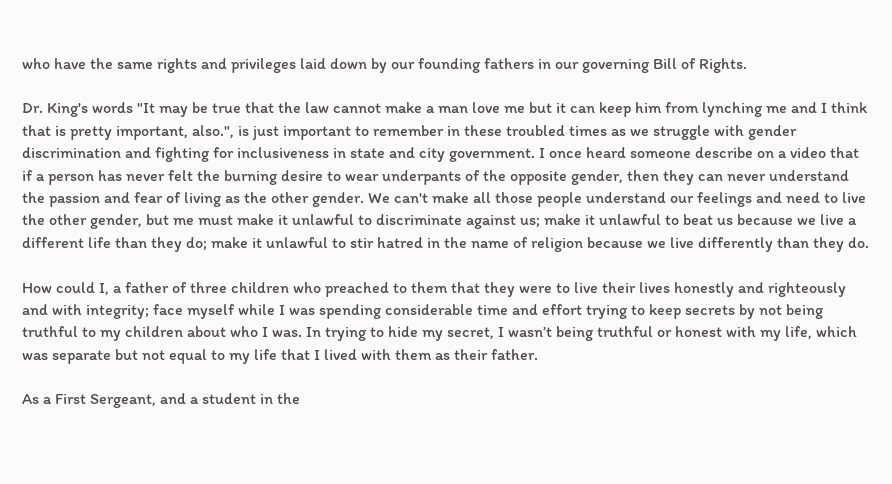who have the same rights and privileges laid down by our founding fathers in our governing Bill of Rights.

Dr. King's words "It may be true that the law cannot make a man love me but it can keep him from lynching me and I think that is pretty important, also.", is just important to remember in these troubled times as we struggle with gender discrimination and fighting for inclusiveness in state and city government. I once heard someone describe on a video that if a person has never felt the burning desire to wear underpants of the opposite gender, then they can never understand the passion and fear of living as the other gender. We can't make all those people understand our feelings and need to live the other gender, but me must make it unlawful to discriminate against us; make it unlawful to beat us because we live a different life than they do; make it unlawful to stir hatred in the name of religion because we live differently than they do.

How could I, a father of three children who preached to them that they were to live their lives honestly and righteously and with integrity; face myself while I was spending considerable time and effort trying to keep secrets by not being truthful to my children about who I was. In trying to hide my secret, I wasn’t being truthful or honest with my life, which was separate but not equal to my life that I lived with them as their father.

As a First Sergeant, and a student in the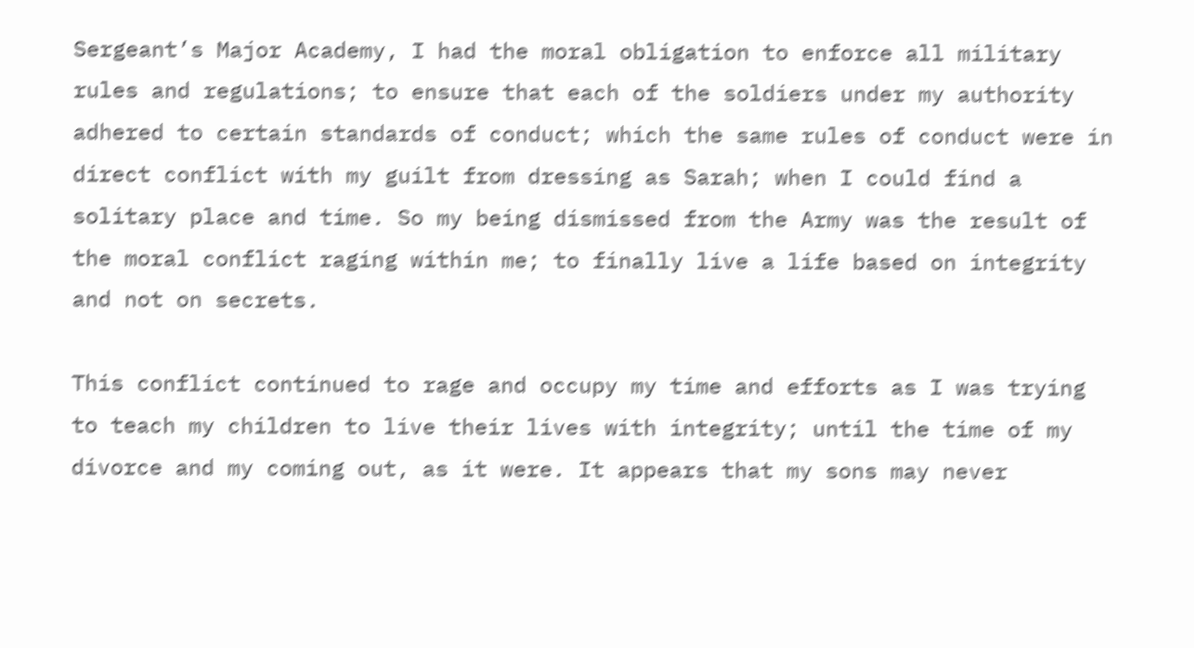Sergeant’s Major Academy, I had the moral obligation to enforce all military rules and regulations; to ensure that each of the soldiers under my authority adhered to certain standards of conduct; which the same rules of conduct were in direct conflict with my guilt from dressing as Sarah; when I could find a solitary place and time. So my being dismissed from the Army was the result of the moral conflict raging within me; to finally live a life based on integrity and not on secrets.

This conflict continued to rage and occupy my time and efforts as I was trying to teach my children to live their lives with integrity; until the time of my divorce and my coming out, as it were. It appears that my sons may never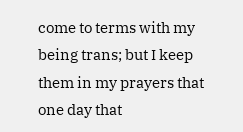come to terms with my being trans; but I keep them in my prayers that one day that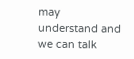may understand and we can talk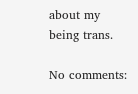about my being trans.

No comments: